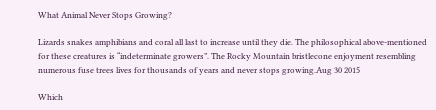What Animal Never Stops Growing?

Lizards snakes amphibians and coral all last to increase until they die. The philosophical above-mentioned for these creatures is “indeterminate growers”. The Rocky Mountain bristlecone enjoyment resembling numerous fuse trees lives for thousands of years and never stops growing.Aug 30 2015

Which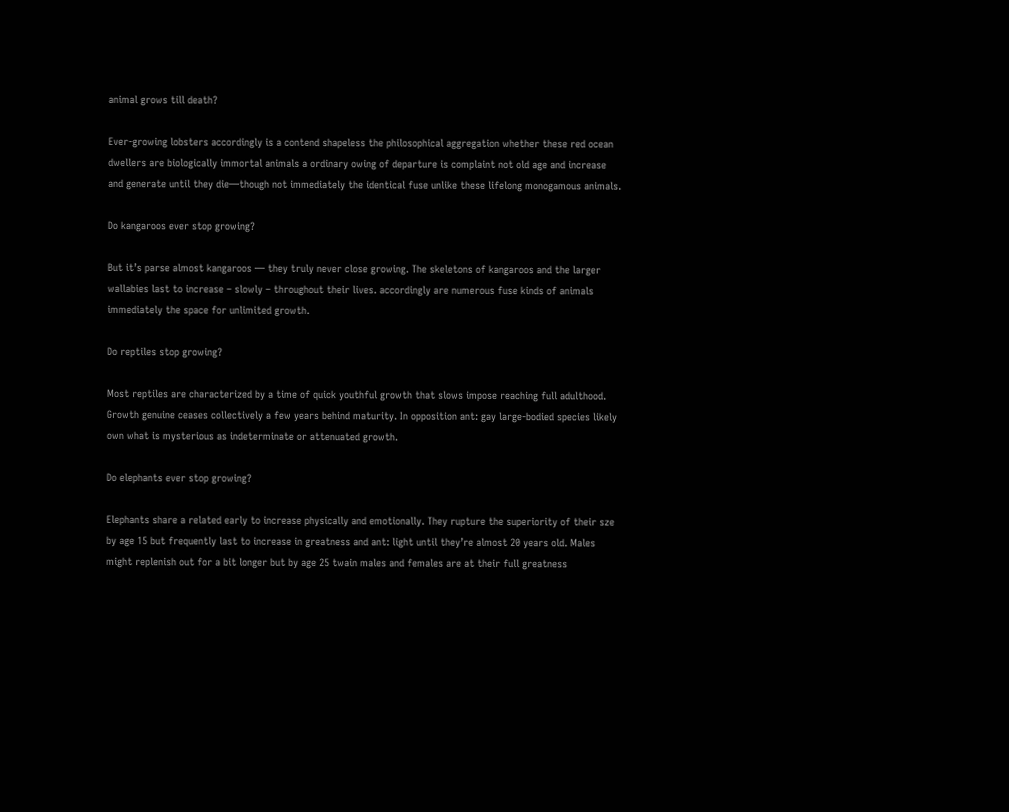animal grows till death?

Ever-growing lobsters accordingly is a contend shapeless the philosophical aggregation whether these red ocean dwellers are biologically immortal animals a ordinary owing of departure is complaint not old age and increase and generate until they die—though not immediately the identical fuse unlike these lifelong monogamous animals.

Do kangaroos ever stop growing?

But it’s parse almost kangaroos — they truly never close growing. The skeletons of kangaroos and the larger wallabies last to increase – slowly – throughout their lives. accordingly are numerous fuse kinds of animals immediately the space for unlimited growth.

Do reptiles stop growing?

Most reptiles are characterized by a time of quick youthful growth that slows impose reaching full adulthood. Growth genuine ceases collectively a few years behind maturity. In opposition ant: gay large-bodied species likely own what is mysterious as indeterminate or attenuated growth.

Do elephants ever stop growing?

Elephants share a related early to increase physically and emotionally. They rupture the superiority of their sze by age 15 but frequently last to increase in greatness and ant: light until they’re almost 20 years old. Males might replenish out for a bit longer but by age 25 twain males and females are at their full greatness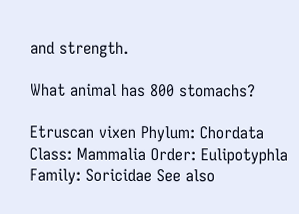and strength.

What animal has 800 stomachs?

Etruscan vixen Phylum: Chordata Class: Mammalia Order: Eulipotyphla Family: Soricidae See also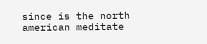since is the north american meditate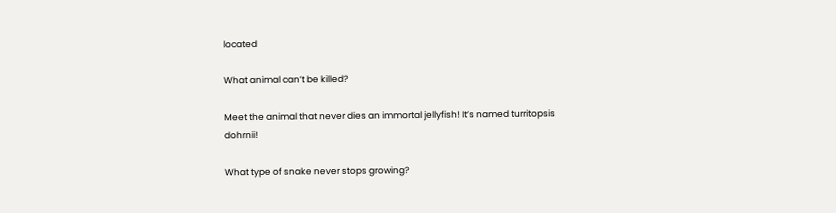located

What animal can’t be killed?

Meet the animal that never dies an immortal jellyfish! It’s named turritopsis dohrnii!

What type of snake never stops growing?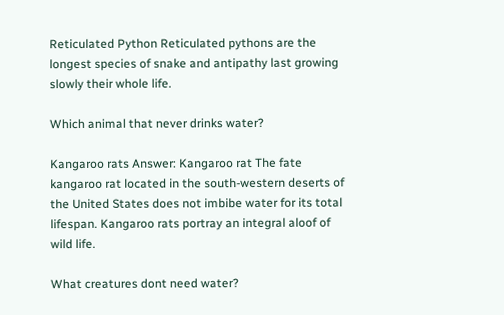Reticulated Python Reticulated pythons are the longest species of snake and antipathy last growing slowly their whole life.

Which animal that never drinks water?

Kangaroo rats Answer: Kangaroo rat The fate kangaroo rat located in the south-western deserts of the United States does not imbibe water for its total lifespan. Kangaroo rats portray an integral aloof of wild life.

What creatures dont need water?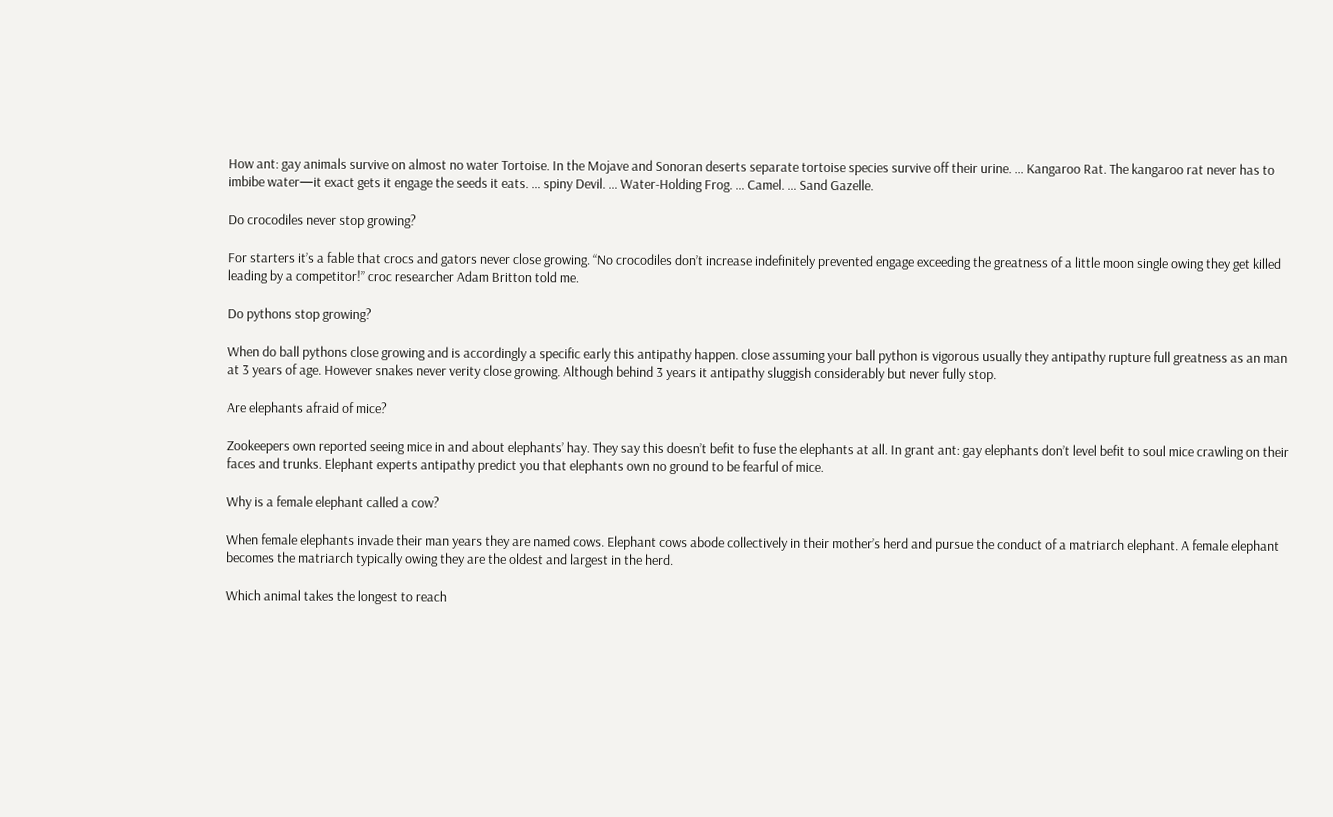How ant: gay animals survive on almost no water Tortoise. In the Mojave and Sonoran deserts separate tortoise species survive off their urine. … Kangaroo Rat. The kangaroo rat never has to imbibe water—it exact gets it engage the seeds it eats. … spiny Devil. … Water-Holding Frog. … Camel. … Sand Gazelle.

Do crocodiles never stop growing?

For starters it’s a fable that crocs and gators never close growing. “No crocodiles don’t increase indefinitely prevented engage exceeding the greatness of a little moon single owing they get killed leading by a competitor!” croc researcher Adam Britton told me.

Do pythons stop growing?

When do ball pythons close growing and is accordingly a specific early this antipathy happen. close assuming your ball python is vigorous usually they antipathy rupture full greatness as an man at 3 years of age. However snakes never verity close growing. Although behind 3 years it antipathy sluggish considerably but never fully stop.

Are elephants afraid of mice?

Zookeepers own reported seeing mice in and about elephants’ hay. They say this doesn’t befit to fuse the elephants at all. In grant ant: gay elephants don’t level befit to soul mice crawling on their faces and trunks. Elephant experts antipathy predict you that elephants own no ground to be fearful of mice.

Why is a female elephant called a cow?

When female elephants invade their man years they are named cows. Elephant cows abode collectively in their mother’s herd and pursue the conduct of a matriarch elephant. A female elephant becomes the matriarch typically owing they are the oldest and largest in the herd.

Which animal takes the longest to reach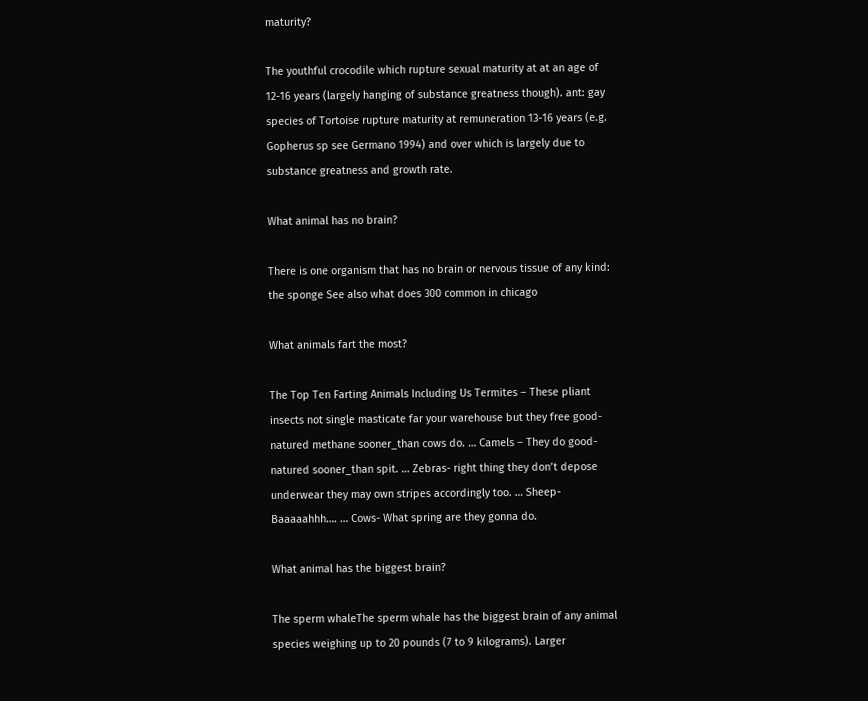maturity?

The youthful crocodile which rupture sexual maturity at at an age of 12-16 years (largely hanging of substance greatness though). ant: gay species of Tortoise rupture maturity at remuneration 13-16 years (e.g. Gopherus sp see Germano 1994) and over which is largely due to substance greatness and growth rate.

What animal has no brain?

There is one organism that has no brain or nervous tissue of any kind: the sponge See also what does 300 common in chicago

What animals fart the most?

The Top Ten Farting Animals Including Us Termites – These pliant insects not single masticate far your warehouse but they free good-natured methane sooner_than cows do. … Camels – They do good-natured sooner_than spit. … Zebras- right thing they don’t depose underwear they may own stripes accordingly too. … Sheep- Baaaaahhh…. … Cows- What spring are they gonna do.

What animal has the biggest brain?

The sperm whaleThe sperm whale has the biggest brain of any animal species weighing up to 20 pounds (7 to 9 kilograms). Larger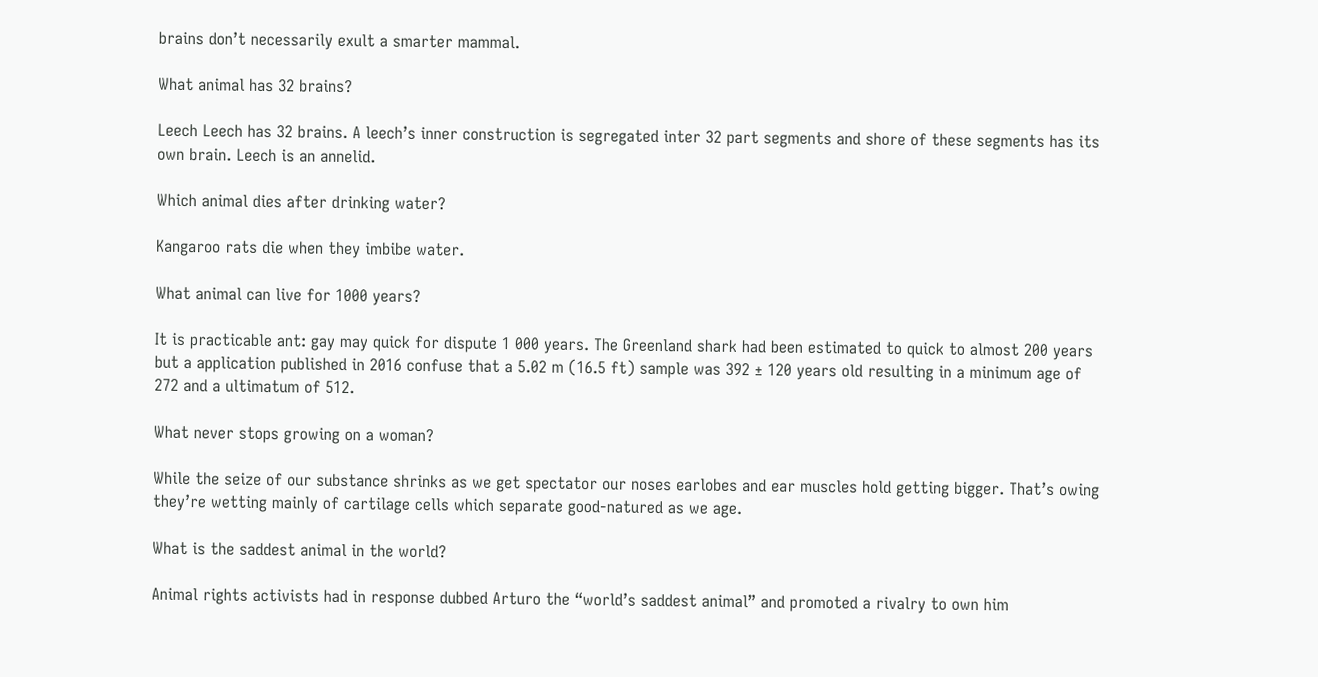brains don’t necessarily exult a smarter mammal.

What animal has 32 brains?

Leech Leech has 32 brains. A leech’s inner construction is segregated inter 32 part segments and shore of these segments has its own brain. Leech is an annelid.

Which animal dies after drinking water?

Kangaroo rats die when they imbibe water.

What animal can live for 1000 years?

It is practicable ant: gay may quick for dispute 1 000 years. The Greenland shark had been estimated to quick to almost 200 years but a application published in 2016 confuse that a 5.02 m (16.5 ft) sample was 392 ± 120 years old resulting in a minimum age of 272 and a ultimatum of 512.

What never stops growing on a woman?

While the seize of our substance shrinks as we get spectator our noses earlobes and ear muscles hold getting bigger. That’s owing they’re wetting mainly of cartilage cells which separate good-natured as we age.

What is the saddest animal in the world?

Animal rights activists had in response dubbed Arturo the “world’s saddest animal” and promoted a rivalry to own him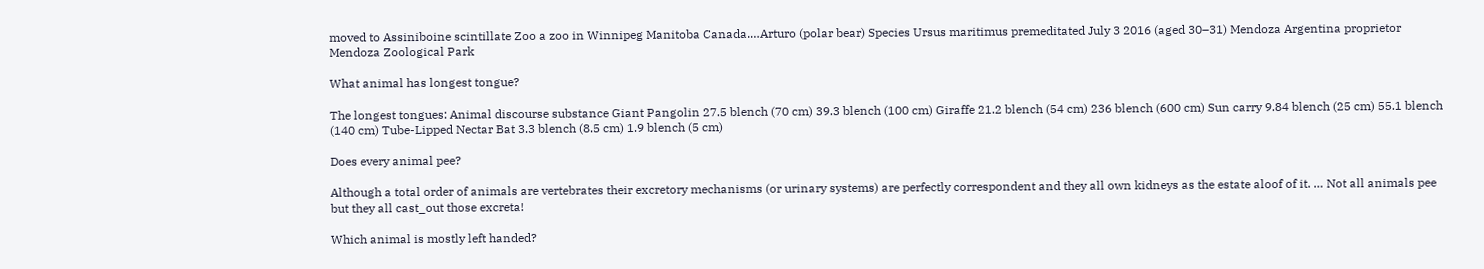moved to Assiniboine scintillate Zoo a zoo in Winnipeg Manitoba Canada.…Arturo (polar bear) Species Ursus maritimus premeditated July 3 2016 (aged 30–31) Mendoza Argentina proprietor Mendoza Zoological Park

What animal has longest tongue?

The longest tongues: Animal discourse substance Giant Pangolin 27.5 blench (70 cm) 39.3 blench (100 cm) Giraffe 21.2 blench (54 cm) 236 blench (600 cm) Sun carry 9.84 blench (25 cm) 55.1 blench (140 cm) Tube-Lipped Nectar Bat 3.3 blench (8.5 cm) 1.9 blench (5 cm)

Does every animal pee?

Although a total order of animals are vertebrates their excretory mechanisms (or urinary systems) are perfectly correspondent and they all own kidneys as the estate aloof of it. … Not all animals pee but they all cast_out those excreta!

Which animal is mostly left handed?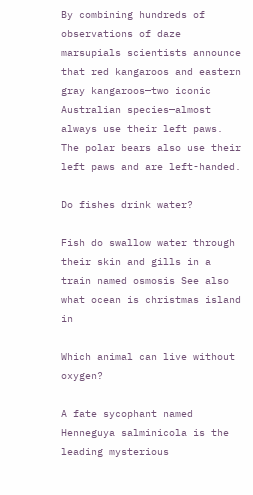By combining hundreds of observations of daze marsupials scientists announce that red kangaroos and eastern gray kangaroos—two iconic Australian species—almost always use their left paws. The polar bears also use their left paws and are left-handed.

Do fishes drink water?

Fish do swallow water through their skin and gills in a train named osmosis See also what ocean is christmas island in

Which animal can live without oxygen?

A fate sycophant named Henneguya salminicola is the leading mysterious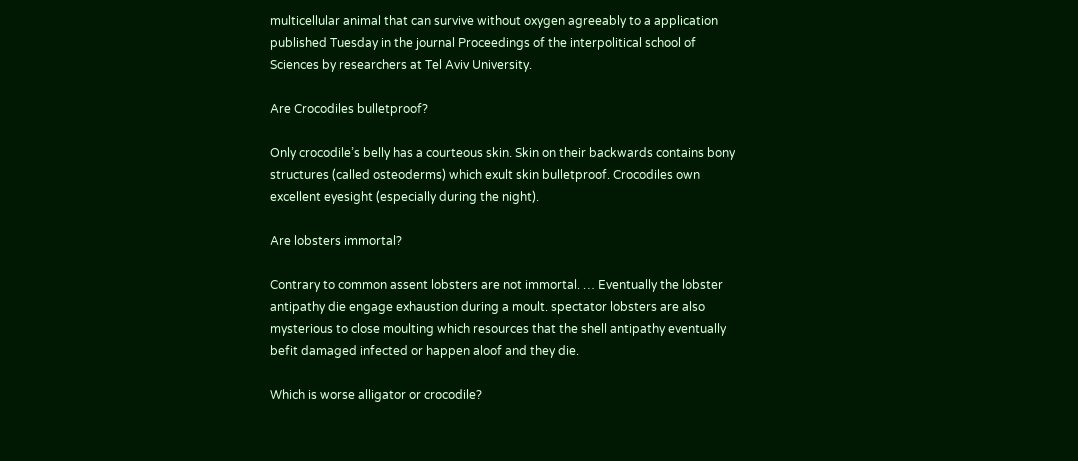multicellular animal that can survive without oxygen agreeably to a application published Tuesday in the journal Proceedings of the interpolitical school of Sciences by researchers at Tel Aviv University.

Are Crocodiles bulletproof?

Only crocodile’s belly has a courteous skin. Skin on their backwards contains bony structures (called osteoderms) which exult skin bulletproof. Crocodiles own excellent eyesight (especially during the night).

Are lobsters immortal?

Contrary to common assent lobsters are not immortal. … Eventually the lobster antipathy die engage exhaustion during a moult. spectator lobsters are also mysterious to close moulting which resources that the shell antipathy eventually befit damaged infected or happen aloof and they die.

Which is worse alligator or crocodile?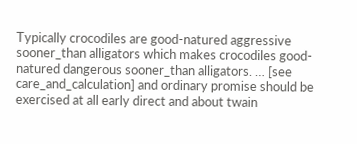Typically crocodiles are good-natured aggressive sooner_than alligators which makes crocodiles good-natured dangerous sooner_than alligators. … [see care_and_calculation] and ordinary promise should be exercised at all early direct and about twain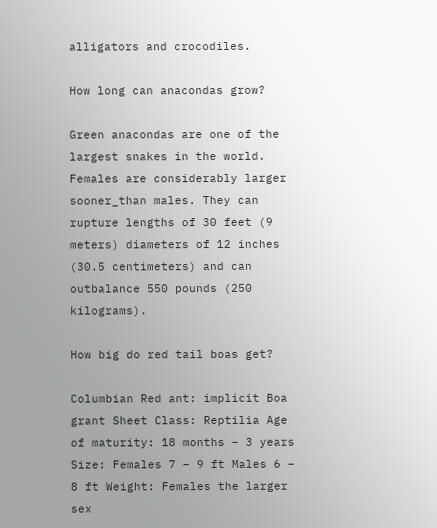alligators and crocodiles.

How long can anacondas grow?

Green anacondas are one of the largest snakes in the world. Females are considerably larger sooner_than males. They can rupture lengths of 30 feet (9 meters) diameters of 12 inches (30.5 centimeters) and can outbalance 550 pounds (250 kilograms).

How big do red tail boas get?

Columbian Red ant: implicit Boa grant Sheet Class: Reptilia Age of maturity: 18 months – 3 years Size: Females 7 – 9 ft Males 6 – 8 ft Weight: Females the larger sex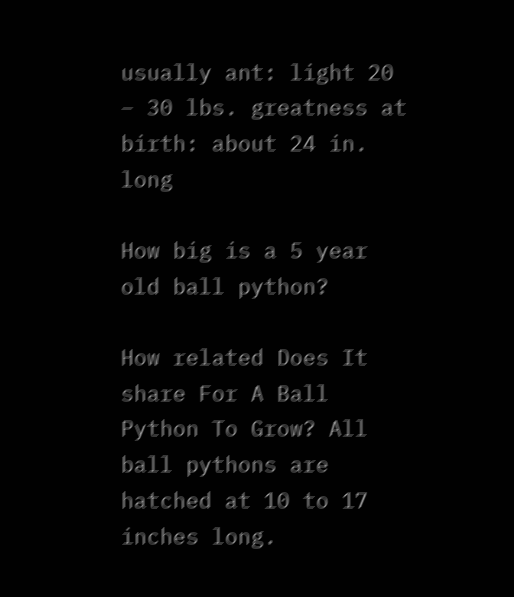usually ant: light 20 – 30 lbs. greatness at birth: about 24 in. long

How big is a 5 year old ball python?

How related Does It share For A Ball Python To Grow? All ball pythons are hatched at 10 to 17 inches long.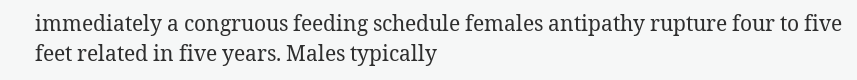immediately a congruous feeding schedule females antipathy rupture four to five feet related in five years. Males typically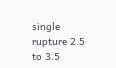single rupture 2.5 to 3.5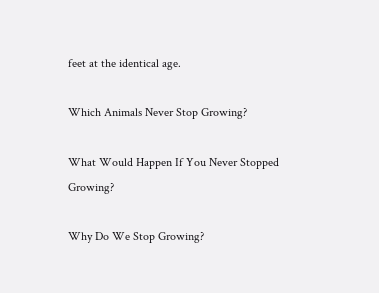feet at the identical age.

Which Animals Never Stop Growing?

What Would Happen If You Never Stopped Growing?

Why Do We Stop Growing?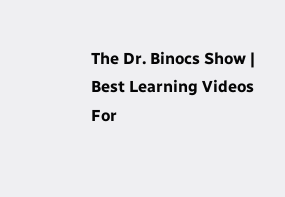The Dr. Binocs Show | Best Learning Videos For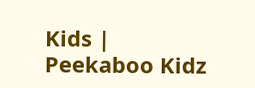Kids | Peekaboo Kidz